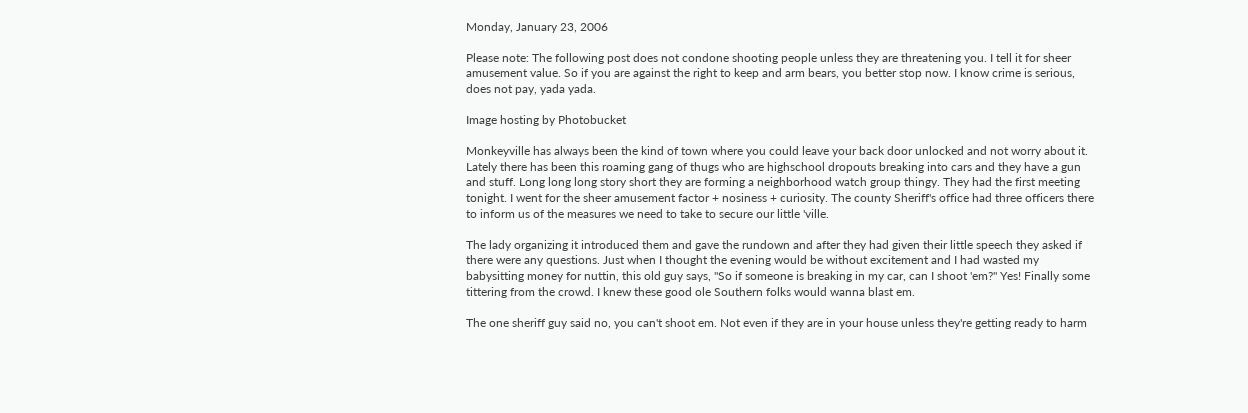Monday, January 23, 2006

Please note: The following post does not condone shooting people unless they are threatening you. I tell it for sheer amusement value. So if you are against the right to keep and arm bears, you better stop now. I know crime is serious, does not pay, yada yada.

Image hosting by Photobucket

Monkeyville has always been the kind of town where you could leave your back door unlocked and not worry about it. Lately there has been this roaming gang of thugs who are highschool dropouts breaking into cars and they have a gun and stuff. Long long long story short they are forming a neighborhood watch group thingy. They had the first meeting tonight. I went for the sheer amusement factor + nosiness + curiosity. The county Sheriff's office had three officers there to inform us of the measures we need to take to secure our little 'ville.

The lady organizing it introduced them and gave the rundown and after they had given their little speech they asked if there were any questions. Just when I thought the evening would be without excitement and I had wasted my babysitting money for nuttin, this old guy says, "So if someone is breaking in my car, can I shoot 'em?" Yes! Finally some tittering from the crowd. I knew these good ole Southern folks would wanna blast em.

The one sheriff guy said no, you can't shoot em. Not even if they are in your house unless they're getting ready to harm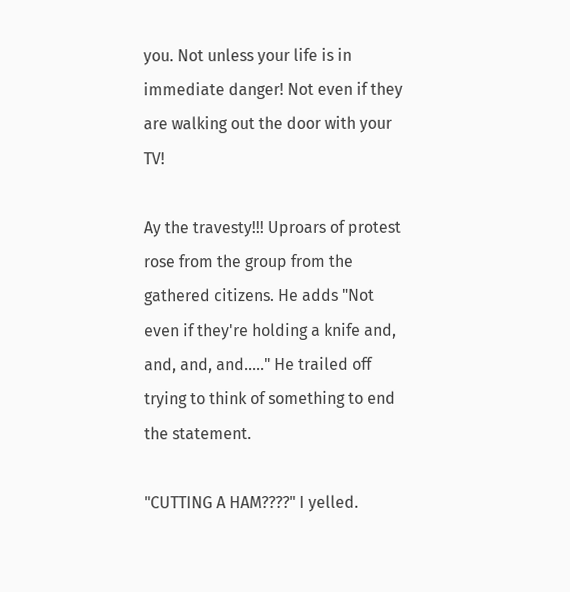you. Not unless your life is in immediate danger! Not even if they are walking out the door with your TV!

Ay the travesty!!! Uproars of protest rose from the group from the gathered citizens. He adds "Not even if they're holding a knife and, and, and, and....." He trailed off trying to think of something to end the statement.

"CUTTING A HAM????" I yelled.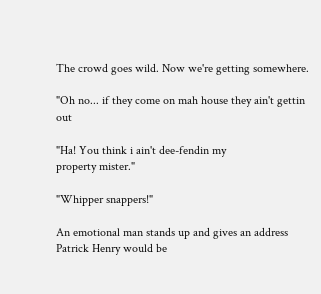The crowd goes wild. Now we're getting somewhere.

"Oh no... if they come on mah house they ain't gettin out

"Ha! You think i ain't dee-fendin my
property mister."

"Whipper snappers!"

An emotional man stands up and gives an address Patrick Henry would be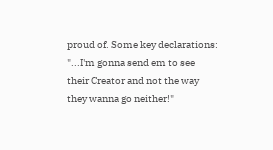proud of. Some key declarations:
"...I'm gonna send em to see their Creator and not the way they wanna go neither!"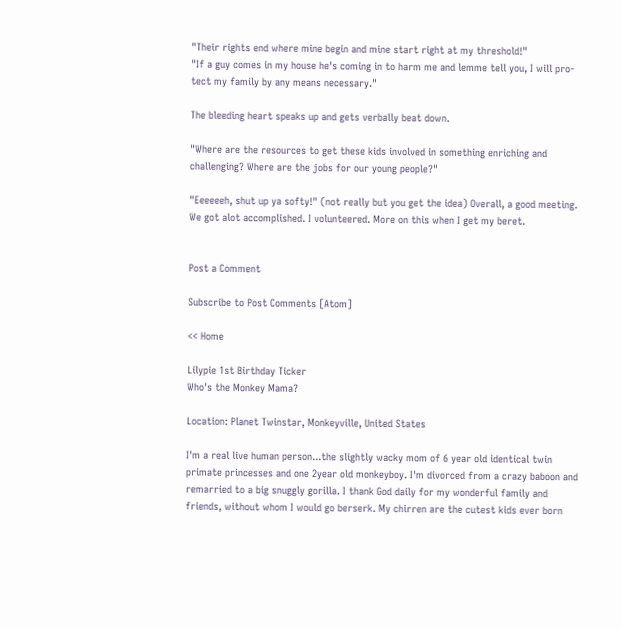"Their rights end where mine begin and mine start right at my threshold!"
"If a guy comes in my house he's coming in to harm me and lemme tell you, I will pro-tect my family by any means necessary."

The bleeding heart speaks up and gets verbally beat down.

"Where are the resources to get these kids involved in something enriching and challenging? Where are the jobs for our young people?"

"Eeeeeeh, shut up ya softy!" (not really but you get the idea) Overall, a good meeting. We got alot accomplished. I volunteered. More on this when I get my beret.


Post a Comment

Subscribe to Post Comments [Atom]

<< Home

Lilypie 1st Birthday Ticker
Who's the Monkey Mama?

Location: Planet Twinstar, Monkeyville, United States

I'm a real live human person...the slightly wacky mom of 6 year old identical twin primate princesses and one 2year old monkeyboy. I'm divorced from a crazy baboon and remarried to a big snuggly gorilla. I thank God daily for my wonderful family and friends, without whom I would go berserk. My chirren are the cutest kids ever born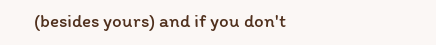(besides yours) and if you don't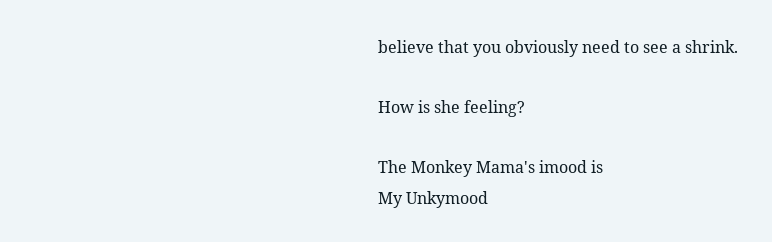believe that you obviously need to see a shrink.

How is she feeling?

The Monkey Mama's imood is
My Unkymood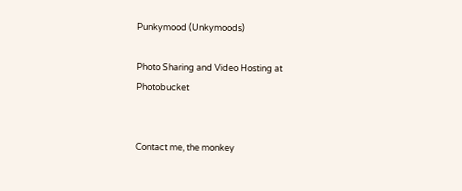Punkymood (Unkymoods)

Photo Sharing and Video Hosting at Photobucket


Contact me, the monkey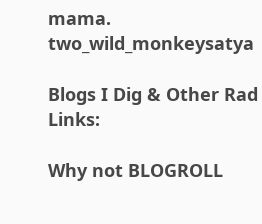mama. two_wild_monkeysatya

Blogs I Dig & Other Rad Links:

Why not BLOGROLL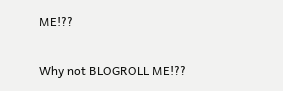ME!??

Why not BLOGROLL ME!??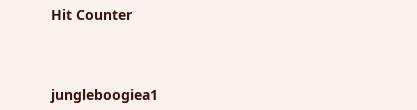Hit Counter



jungleboogiea1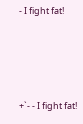- I fight fat!




+`- - I fight fat!